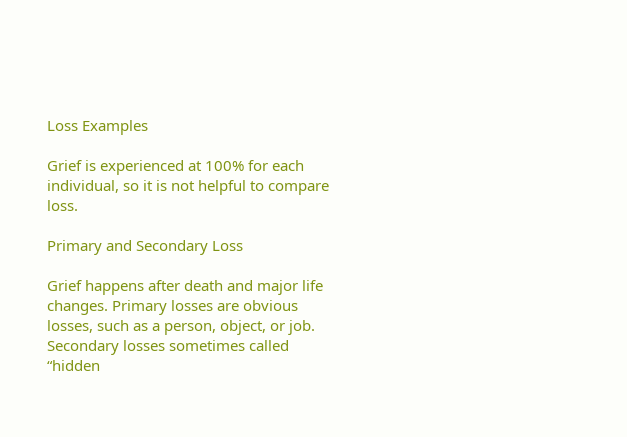Loss Examples

Grief is experienced at 100% for each individual, so it is not helpful to compare loss.

Primary and Secondary Loss

Grief happens after death and major life changes. Primary losses are obvious losses, such as a person, object, or job. Secondary losses sometimes called “hidden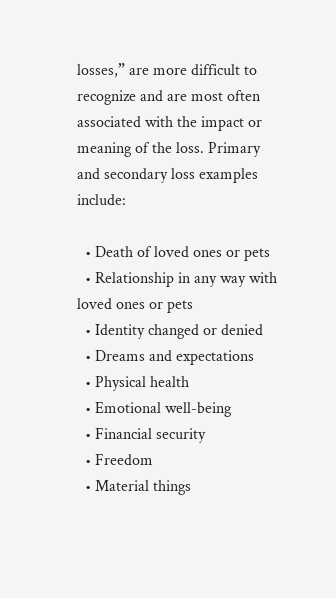losses,” are more difficult to recognize and are most often associated with the impact or meaning of the loss. Primary and secondary loss examples include:

  • Death of loved ones or pets
  • Relationship in any way with loved ones or pets
  • Identity changed or denied
  • Dreams and expectations
  • Physical health
  • Emotional well-being
  • Financial security
  • Freedom
  • Material things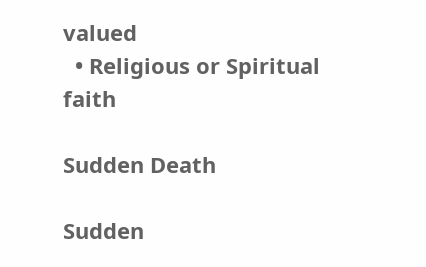valued
  • Religious or Spiritual faith

Sudden Death

Sudden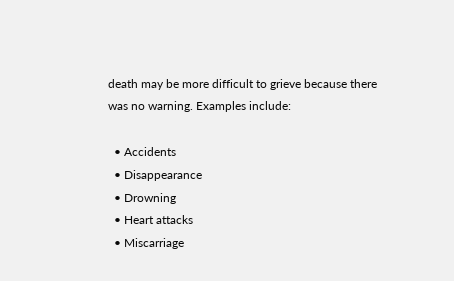death may be more difficult to grieve because there was no warning. Examples include:

  • Accidents
  • Disappearance
  • Drowning
  • Heart attacks
  • Miscarriage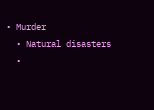• Murder
  • Natural disasters
  •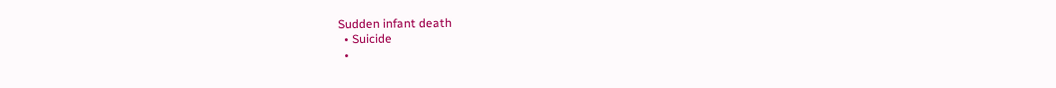Sudden infant death
  • Suicide
  •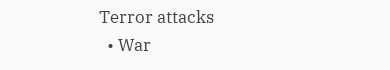Terror attacks
  • War